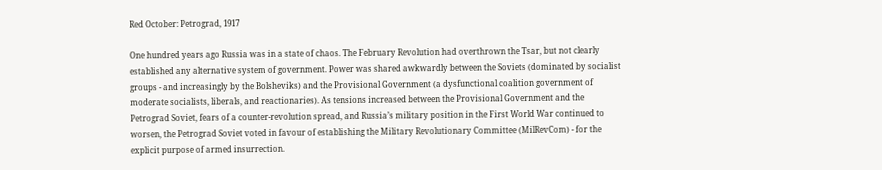Red October: Petrograd, 1917

One hundred years ago Russia was in a state of chaos. The February Revolution had overthrown the Tsar, but not clearly established any alternative system of government. Power was shared awkwardly between the Soviets (dominated by socialist groups - and increasingly by the Bolsheviks) and the Provisional Government (a dysfunctional coalition government of moderate socialists, liberals, and reactionaries). As tensions increased between the Provisional Government and the Petrograd Soviet, fears of a counter-revolution spread, and Russia’s military position in the First World War continued to worsen, the Petrograd Soviet voted in favour of establishing the Military Revolutionary Committee (MilRevCom) - for the explicit purpose of armed insurrection.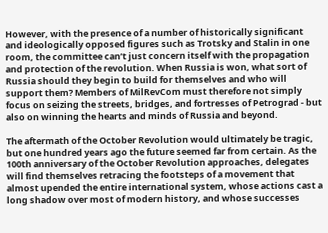However, with the presence of a number of historically significant and ideologically opposed figures such as Trotsky and Stalin in one room, the committee can’t just concern itself with the propagation and protection of the revolution. When Russia is won, what sort of Russia should they begin to build for themselves and who will support them? Members of MilRevCom must therefore not simply focus on seizing the streets, bridges, and fortresses of Petrograd - but also on winning the hearts and minds of Russia and beyond.

The aftermath of the October Revolution would ultimately be tragic, but one hundred years ago the future seemed far from certain. As the 100th anniversary of the October Revolution approaches, delegates will find themselves retracing the footsteps of a movement that almost upended the entire international system, whose actions cast a long shadow over most of modern history, and whose successes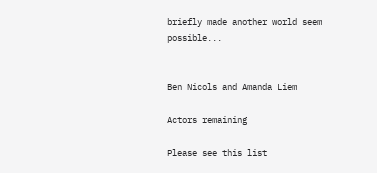briefly made another world seem possible...


Ben Nicols and Amanda Liem

Actors remaining

Please see this list